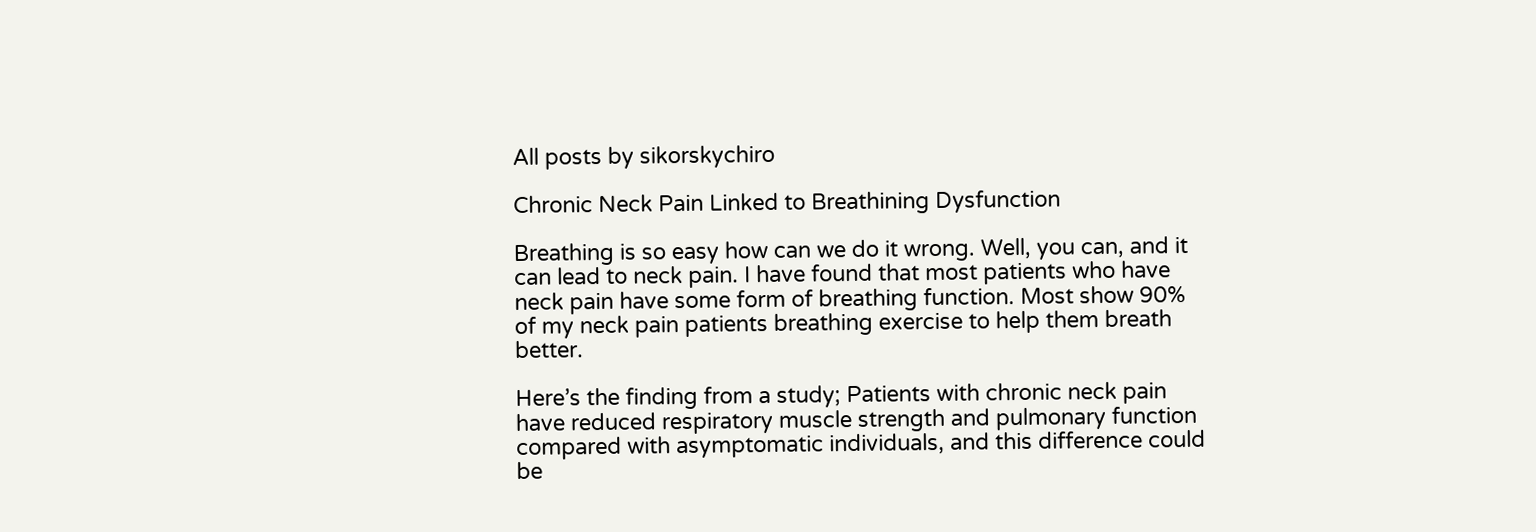All posts by sikorskychiro

Chronic Neck Pain Linked to Breathining Dysfunction

Breathing is so easy how can we do it wrong. Well, you can, and it can lead to neck pain. I have found that most patients who have neck pain have some form of breathing function. Most show 90% of my neck pain patients breathing exercise to help them breath better.

Here’s the finding from a study; Patients with chronic neck pain have reduced respiratory muscle strength and pulmonary function compared with asymptomatic individuals, and this difference could be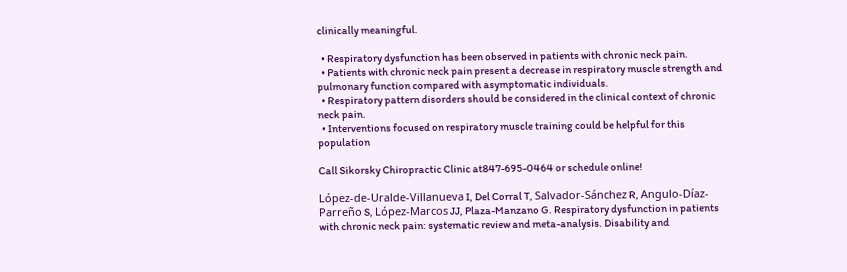clinically meaningful.

  • Respiratory dysfunction has been observed in patients with chronic neck pain.
  • Patients with chronic neck pain present a decrease in respiratory muscle strength and pulmonary function compared with asymptomatic individuals.
  • Respiratory pattern disorders should be considered in the clinical context of chronic neck pain.
  • Interventions focused on respiratory muscle training could be helpful for this population

Call Sikorsky Chiropractic Clinic at847-695-0464 or schedule online!

López-de-Uralde-Villanueva I, Del Corral T, Salvador-Sánchez R, Angulo-Díaz-Parreño S, López-Marcos JJ, Plaza-Manzano G. Respiratory dysfunction in patients with chronic neck pain: systematic review and meta-analysis. Disability and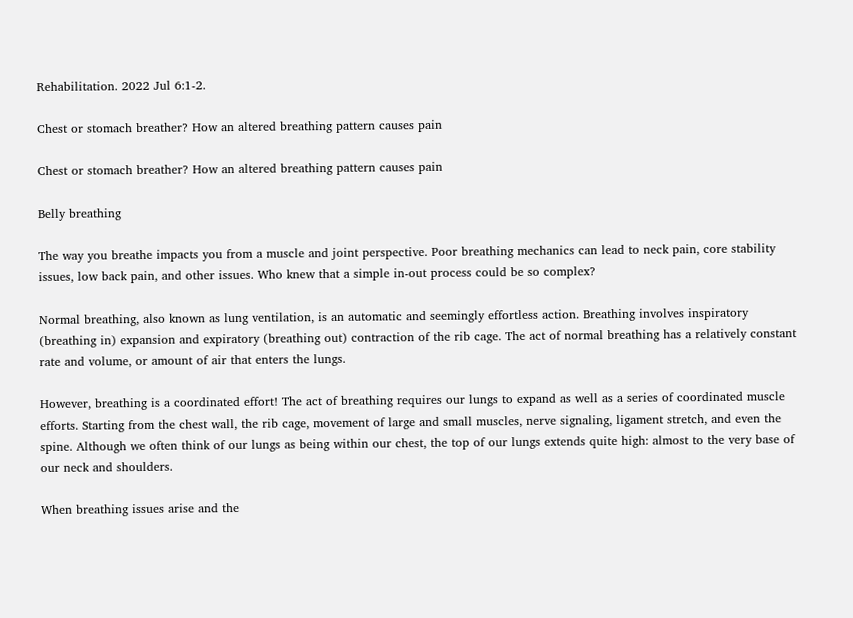Rehabilitation. 2022 Jul 6:1-2.

Chest or stomach breather? How an altered breathing pattern causes pain

Chest or stomach breather? How an altered breathing pattern causes pain

Belly breathing

The way you breathe impacts you from a muscle and joint perspective. Poor breathing mechanics can lead to neck pain, core stability issues, low back pain, and other issues. Who knew that a simple in-out process could be so complex?

Normal breathing, also known as lung ventilation, is an automatic and seemingly effortless action. Breathing involves inspiratory (breathing in) expansion and expiratory (breathing out) contraction of the rib cage. The act of normal breathing has a relatively constant rate and volume, or amount of air that enters the lungs.

However, breathing is a coordinated effort! The act of breathing requires our lungs to expand as well as a series of coordinated muscle efforts. Starting from the chest wall, the rib cage, movement of large and small muscles, nerve signaling, ligament stretch, and even the spine. Although we often think of our lungs as being within our chest, the top of our lungs extends quite high: almost to the very base of our neck and shoulders.

When breathing issues arise and the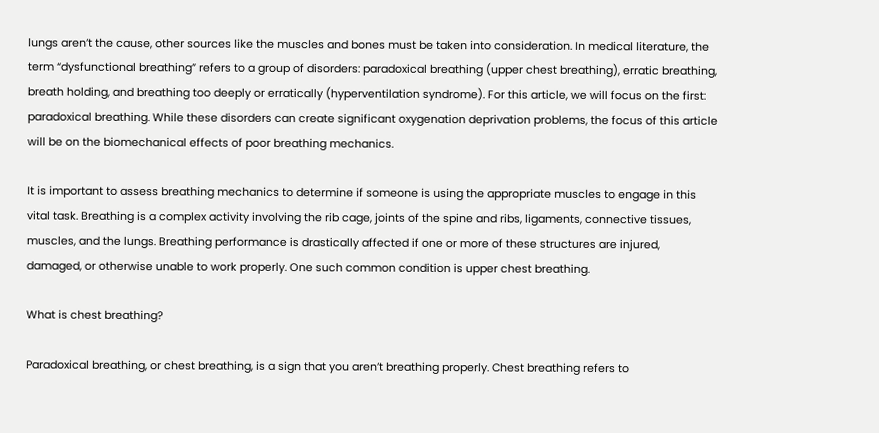lungs aren’t the cause, other sources like the muscles and bones must be taken into consideration. In medical literature, the term “dysfunctional breathing” refers to a group of disorders: paradoxical breathing (upper chest breathing), erratic breathing, breath holding, and breathing too deeply or erratically (hyperventilation syndrome). For this article, we will focus on the first: paradoxical breathing. While these disorders can create significant oxygenation deprivation problems, the focus of this article will be on the biomechanical effects of poor breathing mechanics.

It is important to assess breathing mechanics to determine if someone is using the appropriate muscles to engage in this vital task. Breathing is a complex activity involving the rib cage, joints of the spine and ribs, ligaments, connective tissues, muscles, and the lungs. Breathing performance is drastically affected if one or more of these structures are injured, damaged, or otherwise unable to work properly. One such common condition is upper chest breathing.

What is chest breathing?

Paradoxical breathing, or chest breathing, is a sign that you aren’t breathing properly. Chest breathing refers to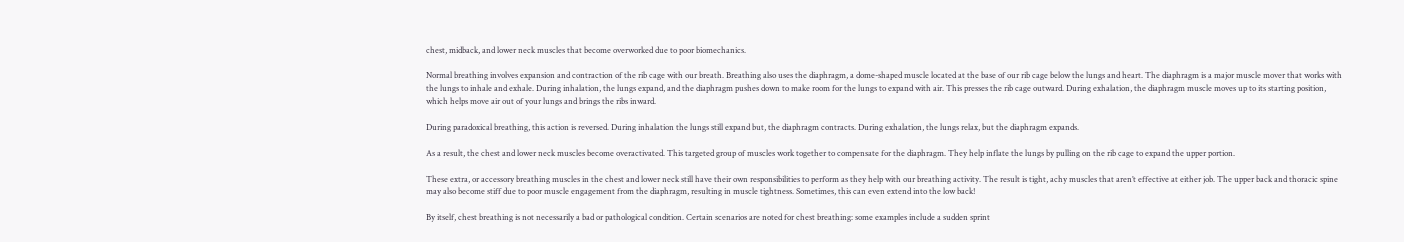chest, midback, and lower neck muscles that become overworked due to poor biomechanics.

Normal breathing involves expansion and contraction of the rib cage with our breath. Breathing also uses the diaphragm, a dome-shaped muscle located at the base of our rib cage below the lungs and heart. The diaphragm is a major muscle mover that works with the lungs to inhale and exhale. During inhalation, the lungs expand, and the diaphragm pushes down to make room for the lungs to expand with air. This presses the rib cage outward. During exhalation, the diaphragm muscle moves up to its starting position, which helps move air out of your lungs and brings the ribs inward.

During paradoxical breathing, this action is reversed. During inhalation the lungs still expand but, the diaphragm contracts. During exhalation, the lungs relax, but the diaphragm expands.

As a result, the chest and lower neck muscles become overactivated. This targeted group of muscles work together to compensate for the diaphragm. They help inflate the lungs by pulling on the rib cage to expand the upper portion.

These extra, or accessory breathing muscles in the chest and lower neck still have their own responsibilities to perform as they help with our breathing activity. The result is tight, achy muscles that aren’t effective at either job. The upper back and thoracic spine may also become stiff due to poor muscle engagement from the diaphragm, resulting in muscle tightness. Sometimes, this can even extend into the low back!

By itself, chest breathing is not necessarily a bad or pathological condition. Certain scenarios are noted for chest breathing: some examples include a sudden sprint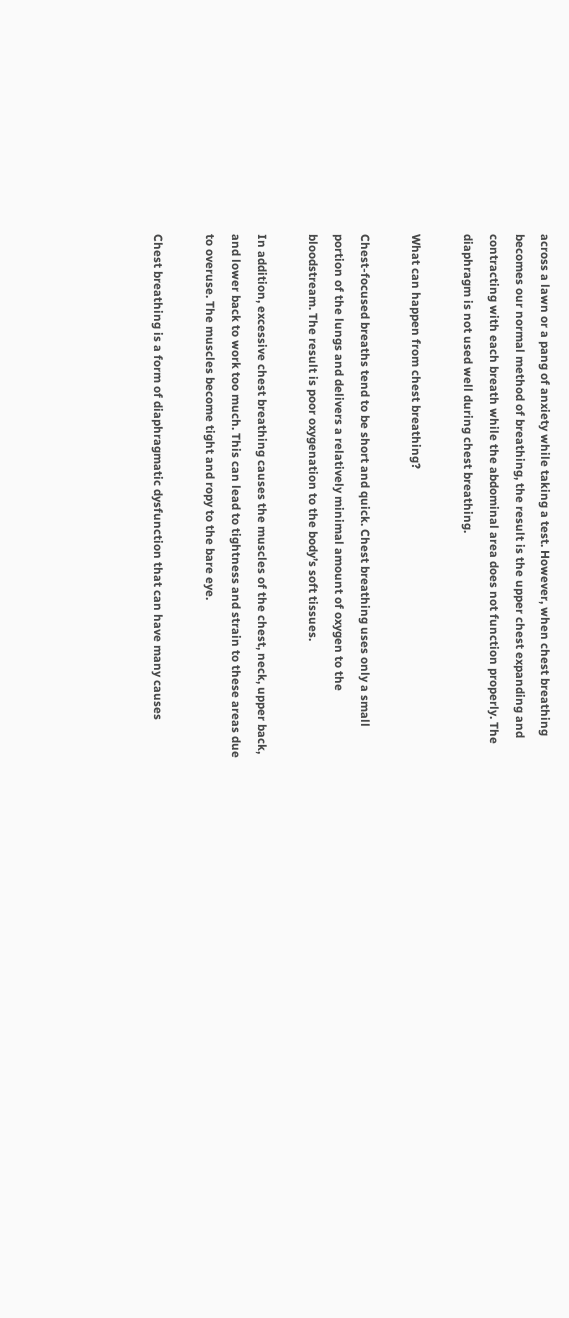across a lawn or a pang of anxiety while taking a test. However, when chest breathing becomes our normal method of breathing, the result is the upper chest expanding and contracting with each breath while the abdominal area does not function properly. The diaphragm is not used well during chest breathing.

What can happen from chest breathing?

Chest-focused breaths tend to be short and quick. Chest breathing uses only a small portion of the lungs and delivers a relatively minimal amount of oxygen to the bloodstream. The result is poor oxygenation to the body’s soft tissues.

In addition, excessive chest breathing causes the muscles of the chest, neck, upper back, and lower back to work too much. This can lead to tightness and strain to these areas due to overuse. The muscles become tight and ropy to the bare eye.

Chest breathing is a form of diaphragmatic dysfunction that can have many causes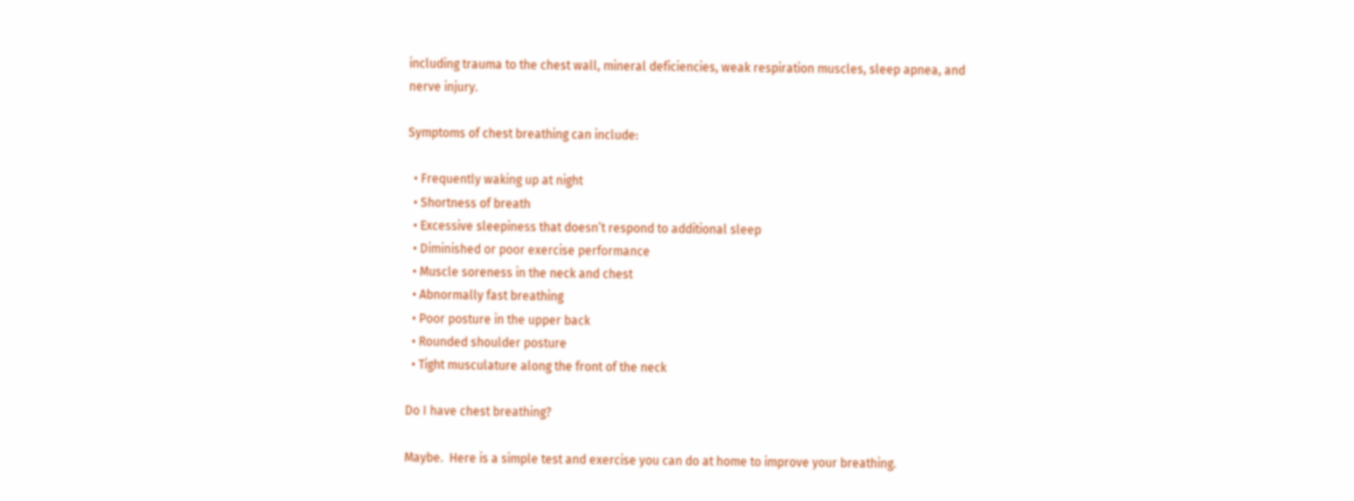including trauma to the chest wall, mineral deficiencies, weak respiration muscles, sleep apnea, and nerve injury.

Symptoms of chest breathing can include:

  • Frequently waking up at night
  • Shortness of breath
  • Excessive sleepiness that doesn’t respond to additional sleep
  • Diminished or poor exercise performance
  • Muscle soreness in the neck and chest
  • Abnormally fast breathing
  • Poor posture in the upper back
  • Rounded shoulder posture
  • Tight musculature along the front of the neck

Do I have chest breathing?

Maybe.  Here is a simple test and exercise you can do at home to improve your breathing.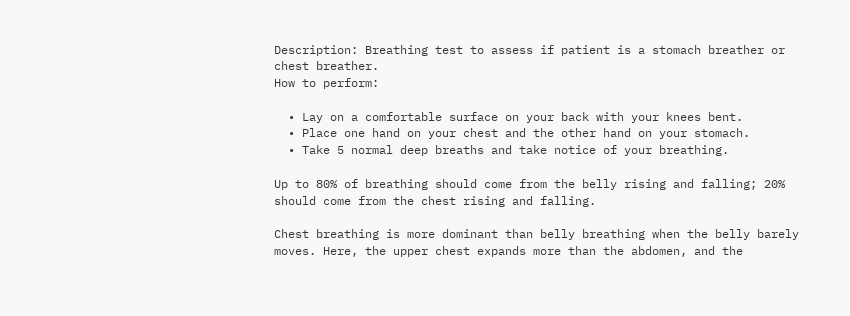Description: Breathing test to assess if patient is a stomach breather or chest breather.
How to perform:

  • Lay on a comfortable surface on your back with your knees bent.
  • Place one hand on your chest and the other hand on your stomach.
  • Take 5 normal deep breaths and take notice of your breathing.

Up to 80% of breathing should come from the belly rising and falling; 20% should come from the chest rising and falling.

Chest breathing is more dominant than belly breathing when the belly barely moves. Here, the upper chest expands more than the abdomen, and the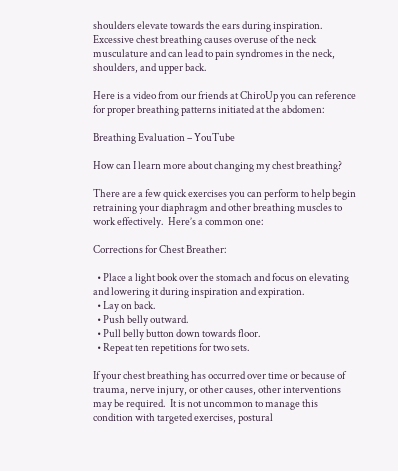shoulders elevate towards the ears during inspiration. Excessive chest breathing causes overuse of the neck musculature and can lead to pain syndromes in the neck, shoulders, and upper back.

Here is a video from our friends at ChiroUp you can reference for proper breathing patterns initiated at the abdomen:

Breathing Evaluation – YouTube

How can I learn more about changing my chest breathing?

There are a few quick exercises you can perform to help begin retraining your diaphragm and other breathing muscles to work effectively.  Here’s a common one:

Corrections for Chest Breather:

  • Place a light book over the stomach and focus on elevating and lowering it during inspiration and expiration.
  • Lay on back.
  • Push belly outward.
  • Pull belly button down towards floor.
  • Repeat ten repetitions for two sets.

If your chest breathing has occurred over time or because of trauma, nerve injury, or other causes, other interventions may be required.  It is not uncommon to manage this condition with targeted exercises, postural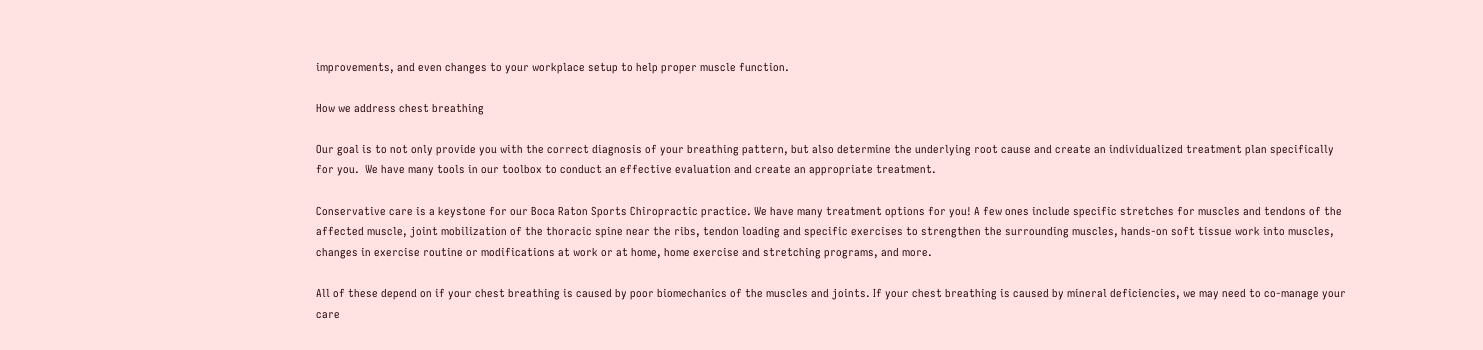improvements, and even changes to your workplace setup to help proper muscle function.

How we address chest breathing

Our goal is to not only provide you with the correct diagnosis of your breathing pattern, but also determine the underlying root cause and create an individualized treatment plan specifically for you.  We have many tools in our toolbox to conduct an effective evaluation and create an appropriate treatment.

Conservative care is a keystone for our Boca Raton Sports Chiropractic practice. We have many treatment options for you! A few ones include specific stretches for muscles and tendons of the affected muscle, joint mobilization of the thoracic spine near the ribs, tendon loading and specific exercises to strengthen the surrounding muscles, hands-on soft tissue work into muscles, changes in exercise routine or modifications at work or at home, home exercise and stretching programs, and more.

All of these depend on if your chest breathing is caused by poor biomechanics of the muscles and joints. If your chest breathing is caused by mineral deficiencies, we may need to co-manage your care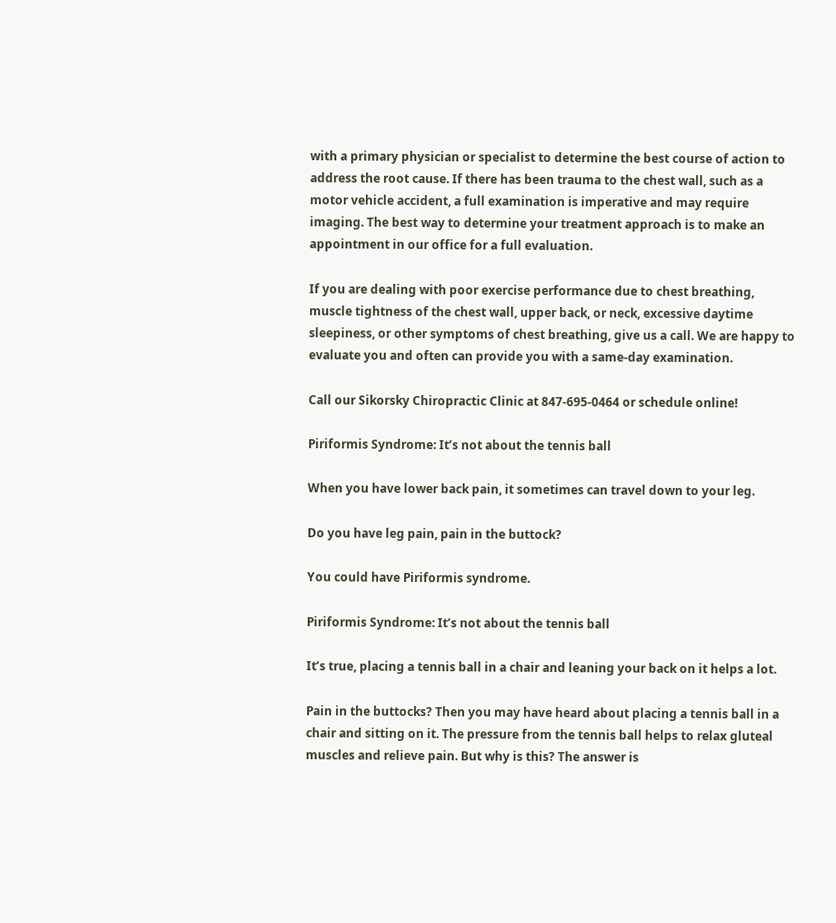with a primary physician or specialist to determine the best course of action to address the root cause. If there has been trauma to the chest wall, such as a motor vehicle accident, a full examination is imperative and may require imaging. The best way to determine your treatment approach is to make an appointment in our office for a full evaluation.

If you are dealing with poor exercise performance due to chest breathing, muscle tightness of the chest wall, upper back, or neck, excessive daytime sleepiness, or other symptoms of chest breathing, give us a call. We are happy to evaluate you and often can provide you with a same-day examination.

Call our Sikorsky Chiropractic Clinic at 847-695-0464 or schedule online!

Piriformis Syndrome: It’s not about the tennis ball

When you have lower back pain, it sometimes can travel down to your leg.

Do you have leg pain, pain in the buttock?

You could have Piriformis syndrome.

Piriformis Syndrome: It’s not about the tennis ball

It’s true, placing a tennis ball in a chair and leaning your back on it helps a lot.

Pain in the buttocks? Then you may have heard about placing a tennis ball in a chair and sitting on it. The pressure from the tennis ball helps to relax gluteal muscles and relieve pain. But why is this? The answer is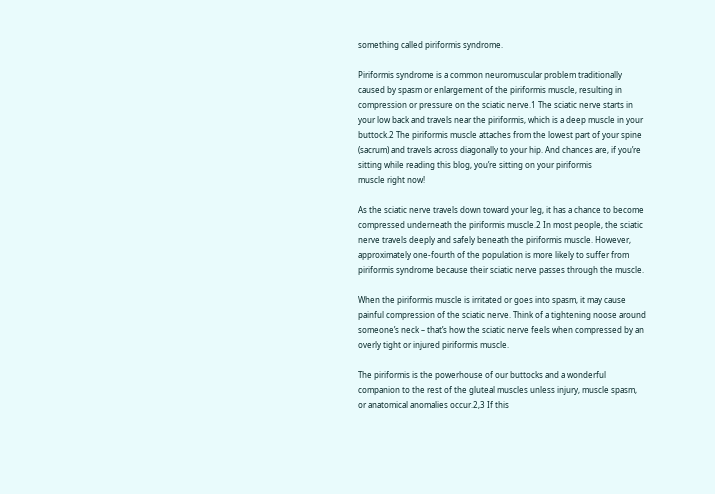something called piriformis syndrome.

Piriformis syndrome is a common neuromuscular problem traditionally caused by spasm or enlargement of the piriformis muscle, resulting in compression or pressure on the sciatic nerve.1 The sciatic nerve starts in your low back and travels near the piriformis, which is a deep muscle in your buttock.2 The piriformis muscle attaches from the lowest part of your spine (sacrum) and travels across diagonally to your hip. And chances are, if you’re sitting while reading this blog, you’re sitting on your piriformis
muscle right now!

As the sciatic nerve travels down toward your leg, it has a chance to become compressed underneath the piriformis muscle.2 In most people, the sciatic nerve travels deeply and safely beneath the piriformis muscle. However, approximately one-fourth of the population is more likely to suffer from piriformis syndrome because their sciatic nerve passes through the muscle.

When the piriformis muscle is irritated or goes into spasm, it may cause painful compression of the sciatic nerve. Think of a tightening noose around someone’s neck – that’s how the sciatic nerve feels when compressed by an overly tight or injured piriformis muscle.

The piriformis is the powerhouse of our buttocks and a wonderful companion to the rest of the gluteal muscles unless injury, muscle spasm, or anatomical anomalies occur.2,3 If this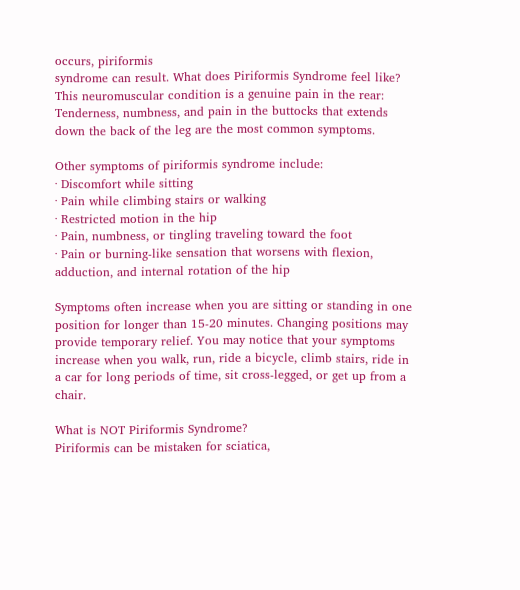occurs, piriformis
syndrome can result. What does Piriformis Syndrome feel like?
This neuromuscular condition is a genuine pain in the rear: Tenderness, numbness, and pain in the buttocks that extends down the back of the leg are the most common symptoms.

Other symptoms of piriformis syndrome include:
· Discomfort while sitting
· Pain while climbing stairs or walking
· Restricted motion in the hip
· Pain, numbness, or tingling traveling toward the foot
· Pain or burning-like sensation that worsens with flexion, adduction, and internal rotation of the hip

Symptoms often increase when you are sitting or standing in one position for longer than 15-20 minutes. Changing positions may provide temporary relief. You may notice that your symptoms increase when you walk, run, ride a bicycle, climb stairs, ride in a car for long periods of time, sit cross-legged, or get up from a chair.

What is NOT Piriformis Syndrome?
Piriformis can be mistaken for sciatica,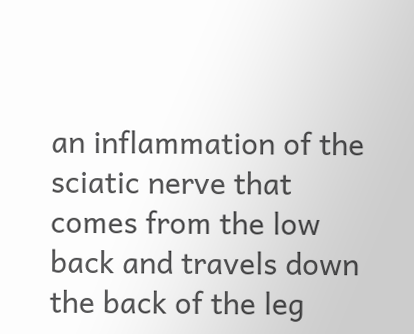an inflammation of the sciatic nerve that comes from the low back and travels down the back of the leg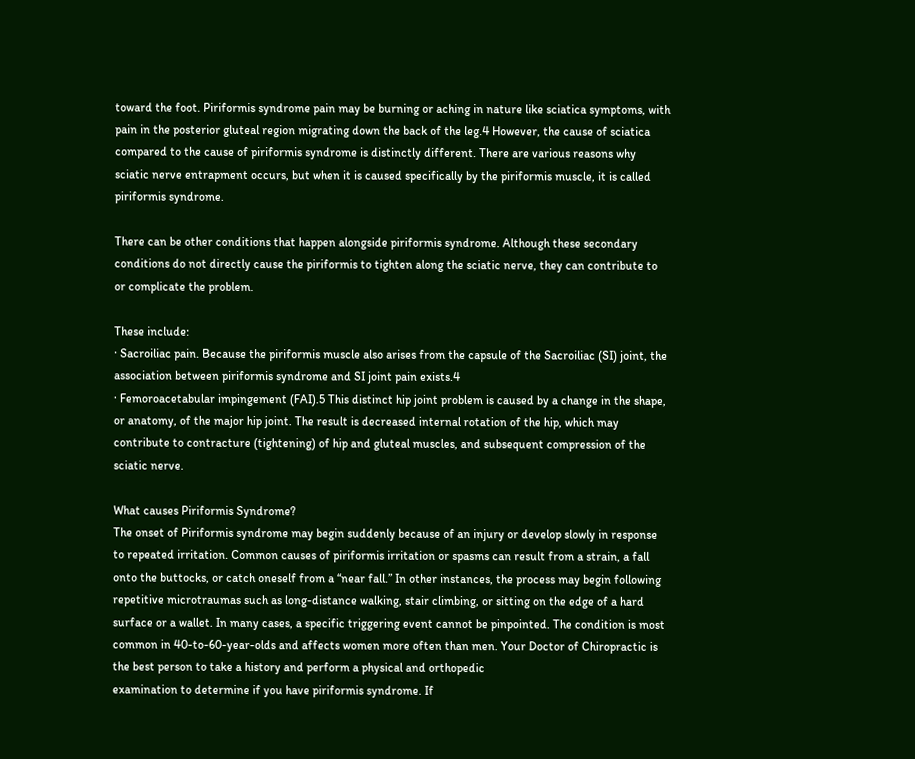toward the foot. Piriformis syndrome pain may be burning or aching in nature like sciatica symptoms, with pain in the posterior gluteal region migrating down the back of the leg.4 However, the cause of sciatica compared to the cause of piriformis syndrome is distinctly different. There are various reasons why sciatic nerve entrapment occurs, but when it is caused specifically by the piriformis muscle, it is called piriformis syndrome.

There can be other conditions that happen alongside piriformis syndrome. Although these secondary conditions do not directly cause the piriformis to tighten along the sciatic nerve, they can contribute to
or complicate the problem.

These include:
· Sacroiliac pain. Because the piriformis muscle also arises from the capsule of the Sacroiliac (SI) joint, the association between piriformis syndrome and SI joint pain exists.4
· Femoroacetabular impingement (FAI).5 This distinct hip joint problem is caused by a change in the shape, or anatomy, of the major hip joint. The result is decreased internal rotation of the hip, which may contribute to contracture (tightening) of hip and gluteal muscles, and subsequent compression of the sciatic nerve.

What causes Piriformis Syndrome?
The onset of Piriformis syndrome may begin suddenly because of an injury or develop slowly in response to repeated irritation. Common causes of piriformis irritation or spasms can result from a strain, a fall
onto the buttocks, or catch oneself from a “near fall.” In other instances, the process may begin following repetitive microtraumas such as long-distance walking, stair climbing, or sitting on the edge of a hard surface or a wallet. In many cases, a specific triggering event cannot be pinpointed. The condition is most common in 40-to-60-year-olds and affects women more often than men. Your Doctor of Chiropractic is the best person to take a history and perform a physical and orthopedic
examination to determine if you have piriformis syndrome. If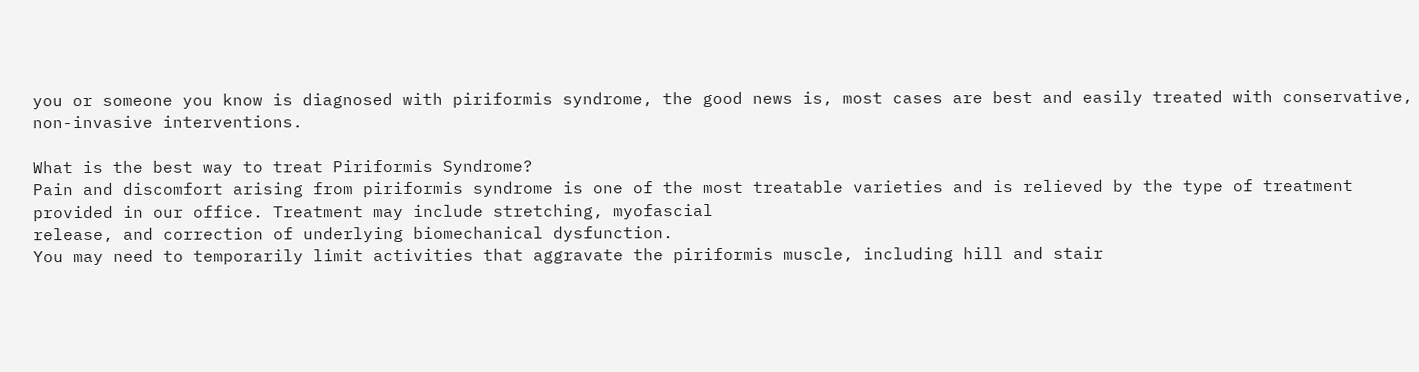you or someone you know is diagnosed with piriformis syndrome, the good news is, most cases are best and easily treated with conservative,
non-invasive interventions.

What is the best way to treat Piriformis Syndrome?
Pain and discomfort arising from piriformis syndrome is one of the most treatable varieties and is relieved by the type of treatment provided in our office. Treatment may include stretching, myofascial
release, and correction of underlying biomechanical dysfunction.
You may need to temporarily limit activities that aggravate the piriformis muscle, including hill and stair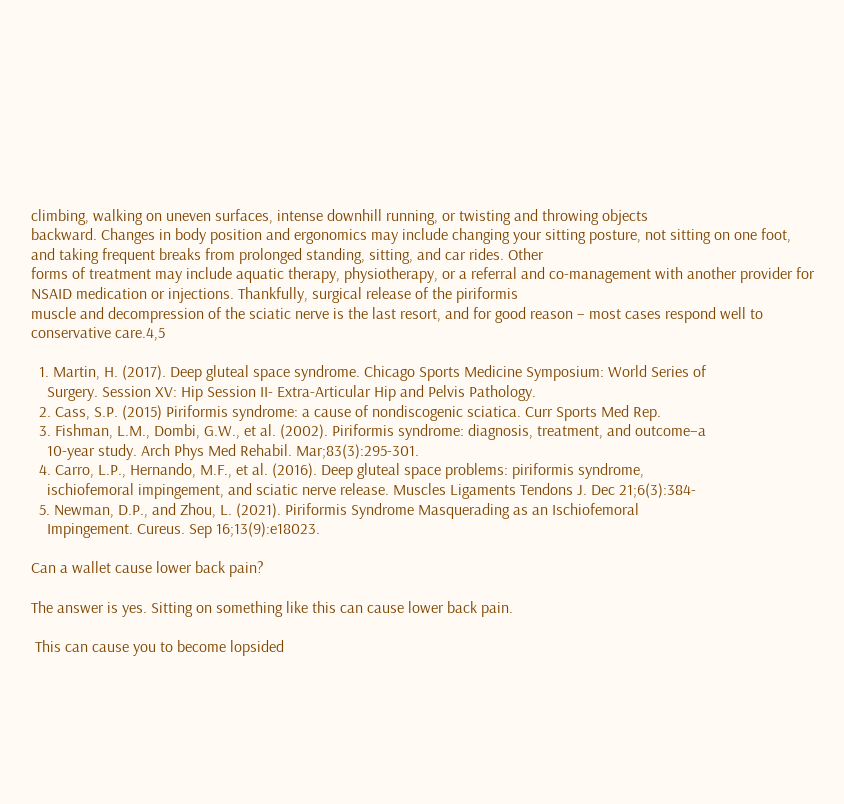climbing, walking on uneven surfaces, intense downhill running, or twisting and throwing objects
backward. Changes in body position and ergonomics may include changing your sitting posture, not sitting on one foot, and taking frequent breaks from prolonged standing, sitting, and car rides. Other
forms of treatment may include aquatic therapy, physiotherapy, or a referral and co-management with another provider for NSAID medication or injections. Thankfully, surgical release of the piriformis
muscle and decompression of the sciatic nerve is the last resort, and for good reason – most cases respond well to conservative care.4,5

  1. Martin, H. (2017). Deep gluteal space syndrome. Chicago Sports Medicine Symposium: World Series of
    Surgery. Session XV: Hip Session II- Extra-Articular Hip and Pelvis Pathology.
  2. Cass, S.P. (2015) Piriformis syndrome: a cause of nondiscogenic sciatica. Curr Sports Med Rep.
  3. Fishman, L.M., Dombi, G.W., et al. (2002). Piriformis syndrome: diagnosis, treatment, and outcome–a
    10-year study. Arch Phys Med Rehabil. Mar;83(3):295-301.
  4. Carro, L.P., Hernando, M.F., et al. (2016). Deep gluteal space problems: piriformis syndrome,
    ischiofemoral impingement, and sciatic nerve release. Muscles Ligaments Tendons J. Dec 21;6(3):384-
  5. Newman, D.P., and Zhou, L. (2021). Piriformis Syndrome Masquerading as an Ischiofemoral
    Impingement. Cureus. Sep 16;13(9):e18023.

Can a wallet cause lower back pain?

The answer is yes. Sitting on something like this can cause lower back pain.

 This can cause you to become lopsided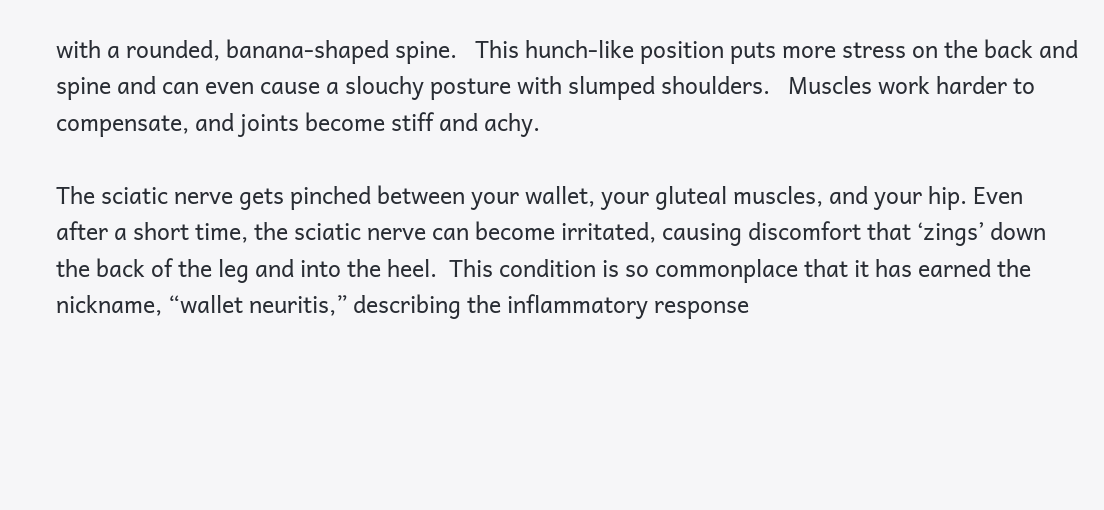with a rounded, banana-shaped spine.   This hunch-like position puts more stress on the back and spine and can even cause a slouchy posture with slumped shoulders.   Muscles work harder to compensate, and joints become stiff and achy.

The sciatic nerve gets pinched between your wallet, your gluteal muscles, and your hip. Even after a short time, the sciatic nerve can become irritated, causing discomfort that ‘zings’ down the back of the leg and into the heel.  This condition is so commonplace that it has earned the nickname, “wallet neuritis,” describing the inflammatory response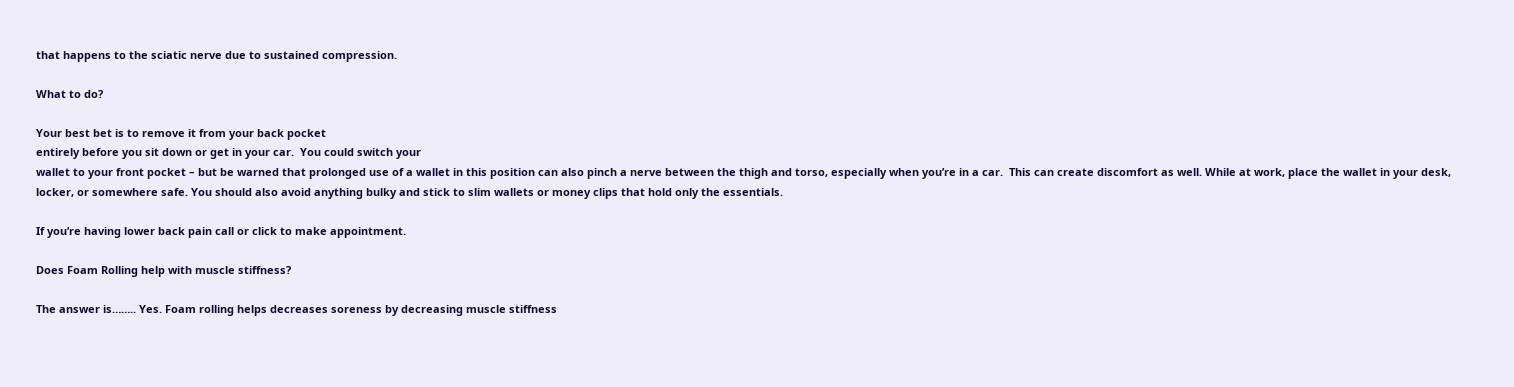that happens to the sciatic nerve due to sustained compression.

What to do?

Your best bet is to remove it from your back pocket
entirely before you sit down or get in your car.  You could switch your
wallet to your front pocket – but be warned that prolonged use of a wallet in this position can also pinch a nerve between the thigh and torso, especially when you’re in a car.  This can create discomfort as well. While at work, place the wallet in your desk, locker, or somewhere safe. You should also avoid anything bulky and stick to slim wallets or money clips that hold only the essentials.

If you’re having lower back pain call or click to make appointment.

Does Foam Rolling help with muscle stiffness?

The answer is…….. Yes. Foam rolling helps decreases soreness by decreasing muscle stiffness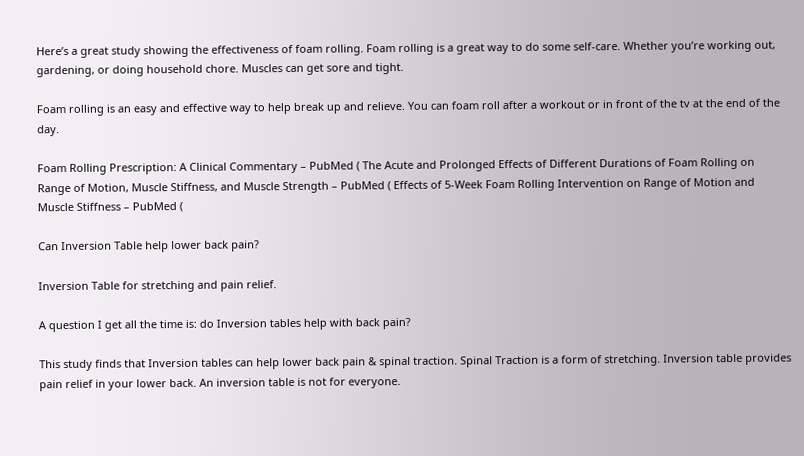Here’s a great study showing the effectiveness of foam rolling. Foam rolling is a great way to do some self-care. Whether you’re working out, gardening, or doing household chore. Muscles can get sore and tight.

Foam rolling is an easy and effective way to help break up and relieve. You can foam roll after a workout or in front of the tv at the end of the day.

Foam Rolling Prescription: A Clinical Commentary – PubMed ( The Acute and Prolonged Effects of Different Durations of Foam Rolling on Range of Motion, Muscle Stiffness, and Muscle Strength – PubMed ( Effects of 5-Week Foam Rolling Intervention on Range of Motion and Muscle Stiffness – PubMed (

Can Inversion Table help lower back pain?

Inversion Table for stretching and pain relief.

A question I get all the time is: do Inversion tables help with back pain?

This study finds that Inversion tables can help lower back pain & spinal traction. Spinal Traction is a form of stretching. Inversion table provides pain relief in your lower back. An inversion table is not for everyone.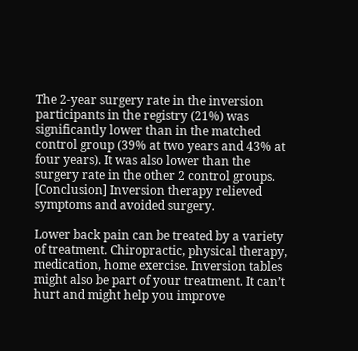The 2-year surgery rate in the inversion participants in the registry (21%) was significantly lower than in the matched control group (39% at two years and 43% at four years). It was also lower than the surgery rate in the other 2 control groups. [Conclusion] Inversion therapy relieved symptoms and avoided surgery.

Lower back pain can be treated by a variety of treatment. Chiropractic, physical therapy, medication, home exercise. Inversion tables might also be part of your treatment. It can’t hurt and might help you improve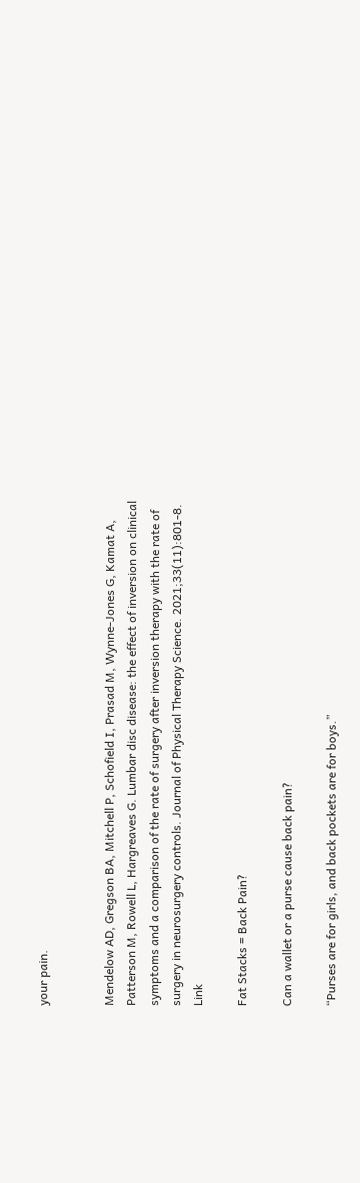your pain.


Mendelow AD, Gregson BA, Mitchell P, Schofield I, Prasad M, Wynne-Jones G, Kamat A, Patterson M, Rowell L, Hargreaves G. Lumbar disc disease: the effect of inversion on clinical symptoms and a comparison of the rate of surgery after inversion therapy with the rate of surgery in neurosurgery controls. Journal of Physical Therapy Science. 2021;33(11):801-8. Link

Fat Stacks = Back Pain?

Can a wallet or a purse cause back pain?

“Purses are for girls, and back pockets are for boys.”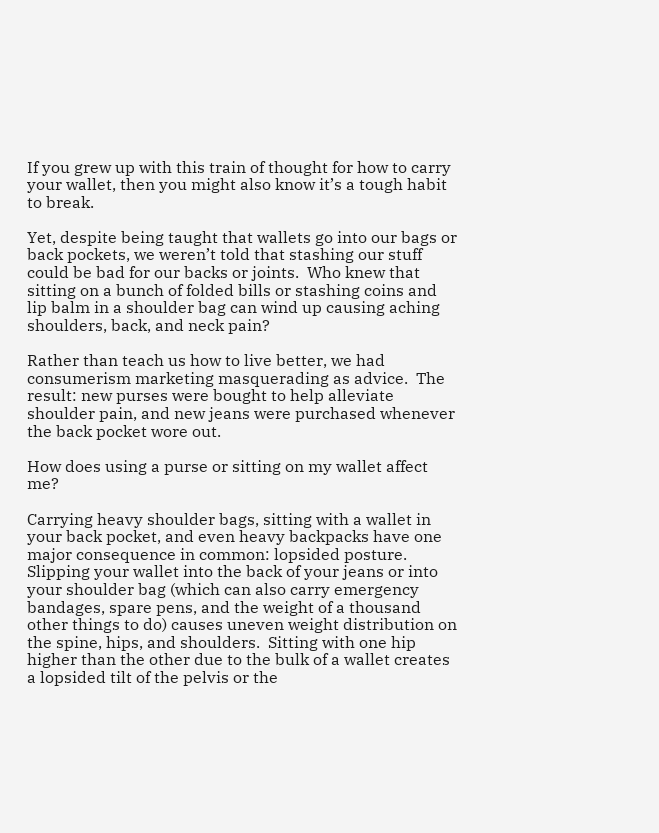If you grew up with this train of thought for how to carry your wallet, then you might also know it’s a tough habit to break.

Yet, despite being taught that wallets go into our bags or back pockets, we weren’t told that stashing our stuff could be bad for our backs or joints.  Who knew that sitting on a bunch of folded bills or stashing coins and lip balm in a shoulder bag can wind up causing aching shoulders, back, and neck pain?

Rather than teach us how to live better, we had consumerism marketing masquerading as advice.  The result: new purses were bought to help alleviate shoulder pain, and new jeans were purchased whenever the back pocket wore out.

How does using a purse or sitting on my wallet affect me?

Carrying heavy shoulder bags, sitting with a wallet in your back pocket, and even heavy backpacks have one major consequence in common: lopsided posture.  Slipping your wallet into the back of your jeans or into your shoulder bag (which can also carry emergency bandages, spare pens, and the weight of a thousand other things to do) causes uneven weight distribution on the spine, hips, and shoulders.  Sitting with one hip higher than the other due to the bulk of a wallet creates a lopsided tilt of the pelvis or the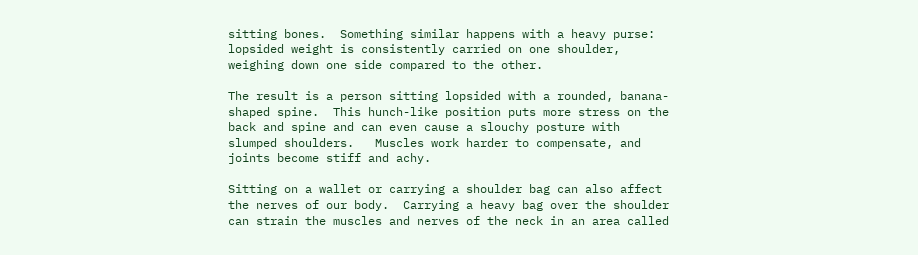sitting bones.  Something similar happens with a heavy purse: lopsided weight is consistently carried on one shoulder, weighing down one side compared to the other.

The result is a person sitting lopsided with a rounded, banana-shaped spine.  This hunch-like position puts more stress on the back and spine and can even cause a slouchy posture with slumped shoulders.   Muscles work harder to compensate, and joints become stiff and achy.

Sitting on a wallet or carrying a shoulder bag can also affect the nerves of our body.  Carrying a heavy bag over the shoulder can strain the muscles and nerves of the neck in an area called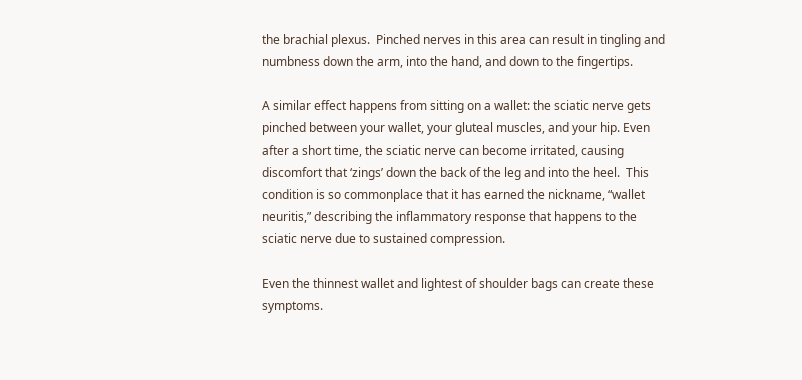the brachial plexus.  Pinched nerves in this area can result in tingling and numbness down the arm, into the hand, and down to the fingertips.

A similar effect happens from sitting on a wallet: the sciatic nerve gets pinched between your wallet, your gluteal muscles, and your hip. Even after a short time, the sciatic nerve can become irritated, causing discomfort that ‘zings’ down the back of the leg and into the heel.  This condition is so commonplace that it has earned the nickname, “wallet neuritis,” describing the inflammatory response that happens to the sciatic nerve due to sustained compression.

Even the thinnest wallet and lightest of shoulder bags can create these symptoms.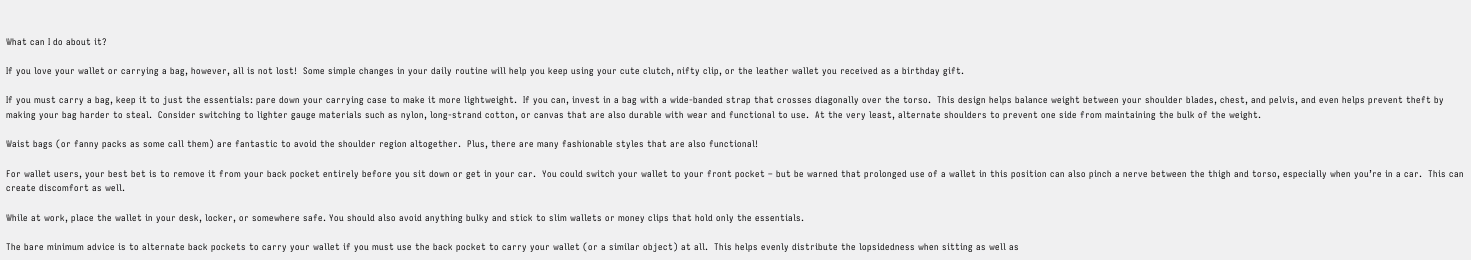What can I do about it?

If you love your wallet or carrying a bag, however, all is not lost!  Some simple changes in your daily routine will help you keep using your cute clutch, nifty clip, or the leather wallet you received as a birthday gift.

If you must carry a bag, keep it to just the essentials: pare down your carrying case to make it more lightweight.  If you can, invest in a bag with a wide-banded strap that crosses diagonally over the torso.  This design helps balance weight between your shoulder blades, chest, and pelvis, and even helps prevent theft by making your bag harder to steal.  Consider switching to lighter gauge materials such as nylon, long-strand cotton, or canvas that are also durable with wear and functional to use.  At the very least, alternate shoulders to prevent one side from maintaining the bulk of the weight.

Waist bags (or fanny packs as some call them) are fantastic to avoid the shoulder region altogether.  Plus, there are many fashionable styles that are also functional!

For wallet users, your best bet is to remove it from your back pocket entirely before you sit down or get in your car.  You could switch your wallet to your front pocket – but be warned that prolonged use of a wallet in this position can also pinch a nerve between the thigh and torso, especially when you’re in a car.  This can create discomfort as well.

While at work, place the wallet in your desk, locker, or somewhere safe. You should also avoid anything bulky and stick to slim wallets or money clips that hold only the essentials.

The bare minimum advice is to alternate back pockets to carry your wallet if you must use the back pocket to carry your wallet (or a similar object) at all.  This helps evenly distribute the lopsidedness when sitting as well as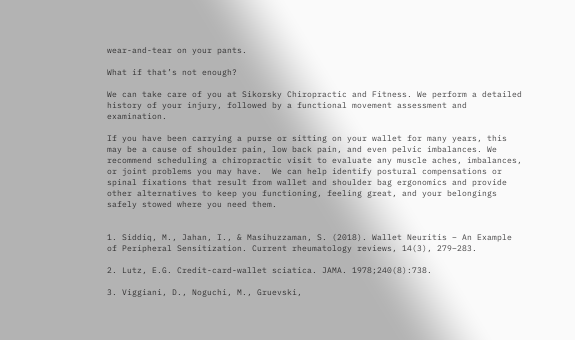wear-and-tear on your pants.

What if that’s not enough?

We can take care of you at Sikorsky Chiropractic and Fitness. We perform a detailed history of your injury, followed by a functional movement assessment and examination.

If you have been carrying a purse or sitting on your wallet for many years, this may be a cause of shoulder pain, low back pain, and even pelvic imbalances. We recommend scheduling a chiropractic visit to evaluate any muscle aches, imbalances, or joint problems you may have.  We can help identify postural compensations or spinal fixations that result from wallet and shoulder bag ergonomics and provide other alternatives to keep you functioning, feeling great, and your belongings safely stowed where you need them.


1. Siddiq, M., Jahan, I., & Masihuzzaman, S. (2018). Wallet Neuritis – An Example of Peripheral Sensitization. Current rheumatology reviews, 14(3), 279–283.

2. Lutz, E.G. Credit-card-wallet sciatica. JAMA. 1978;240(8):738.

3. Viggiani, D., Noguchi, M., Gruevski,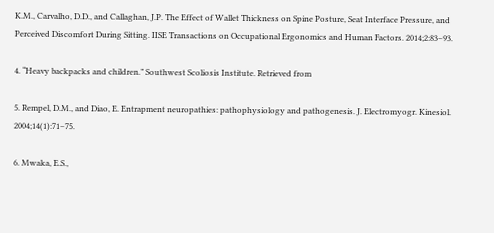K.M., Carvalho, D.D., and Callaghan, J.P. The Effect of Wallet Thickness on Spine Posture, Seat Interface Pressure, and Perceived Discomfort During Sitting. IISE Transactions on Occupational Ergonomics and Human Factors. 2014;2:83–93.

4. “Heavy backpacks and children.” Southwest Scoliosis Institute. Retrieved from

5. Rempel, D.M., and Diao, E. Entrapment neuropathies: pathophysiology and pathogenesis. J. Electromyogr. Kinesiol. 2004;14(1):71–75.

6. Mwaka, E.S.,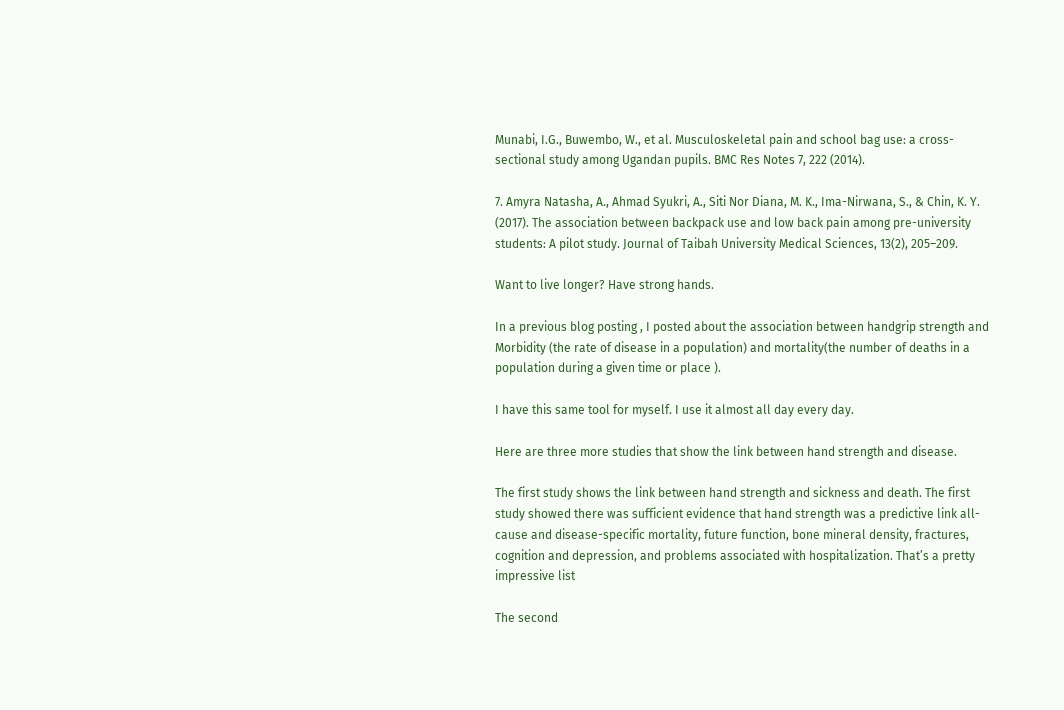Munabi, I.G., Buwembo, W., et al. Musculoskeletal pain and school bag use: a cross-sectional study among Ugandan pupils. BMC Res Notes 7, 222 (2014).

7. Amyra Natasha, A., Ahmad Syukri, A., Siti Nor Diana, M. K., Ima-Nirwana, S., & Chin, K. Y. (2017). The association between backpack use and low back pain among pre-university students: A pilot study. Journal of Taibah University Medical Sciences, 13(2), 205–209.

Want to live longer? Have strong hands.

In a previous blog posting , I posted about the association between handgrip strength and Morbidity (the rate of disease in a population) and mortality(the number of deaths in a population during a given time or place ).

I have this same tool for myself. I use it almost all day every day.

Here are three more studies that show the link between hand strength and disease.

The first study shows the link between hand strength and sickness and death. The first study showed there was sufficient evidence that hand strength was a predictive link all-cause and disease-specific mortality, future function, bone mineral density, fractures, cognition and depression, and problems associated with hospitalization. That’s a pretty impressive list

The second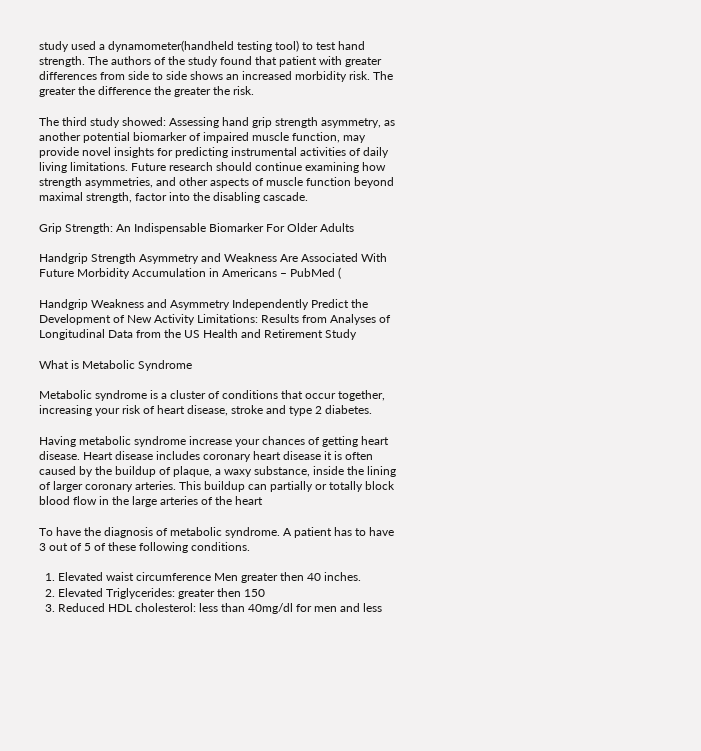study used a dynamometer(handheld testing tool) to test hand strength. The authors of the study found that patient with greater differences from side to side shows an increased morbidity risk. The greater the difference the greater the risk.

The third study showed: Assessing hand grip strength asymmetry, as another potential biomarker of impaired muscle function, may provide novel insights for predicting instrumental activities of daily living limitations. Future research should continue examining how strength asymmetries, and other aspects of muscle function beyond maximal strength, factor into the disabling cascade.

Grip Strength: An Indispensable Biomarker For Older Adults

Handgrip Strength Asymmetry and Weakness Are Associated With Future Morbidity Accumulation in Americans – PubMed (

Handgrip Weakness and Asymmetry Independently Predict the Development of New Activity Limitations: Results from Analyses of Longitudinal Data from the US Health and Retirement Study

What is Metabolic Syndrome

Metabolic syndrome is a cluster of conditions that occur together, increasing your risk of heart disease, stroke and type 2 diabetes.

Having metabolic syndrome increase your chances of getting heart disease. Heart disease includes coronary heart disease it is often caused by the buildup of plaque, a waxy substance, inside the lining of larger coronary arteries. This buildup can partially or totally block blood flow in the large arteries of the heart

To have the diagnosis of metabolic syndrome. A patient has to have 3 out of 5 of these following conditions.

  1. Elevated waist circumference Men greater then 40 inches.
  2. Elevated Triglycerides: greater then 150
  3. Reduced HDL cholesterol: less than 40mg/dl for men and less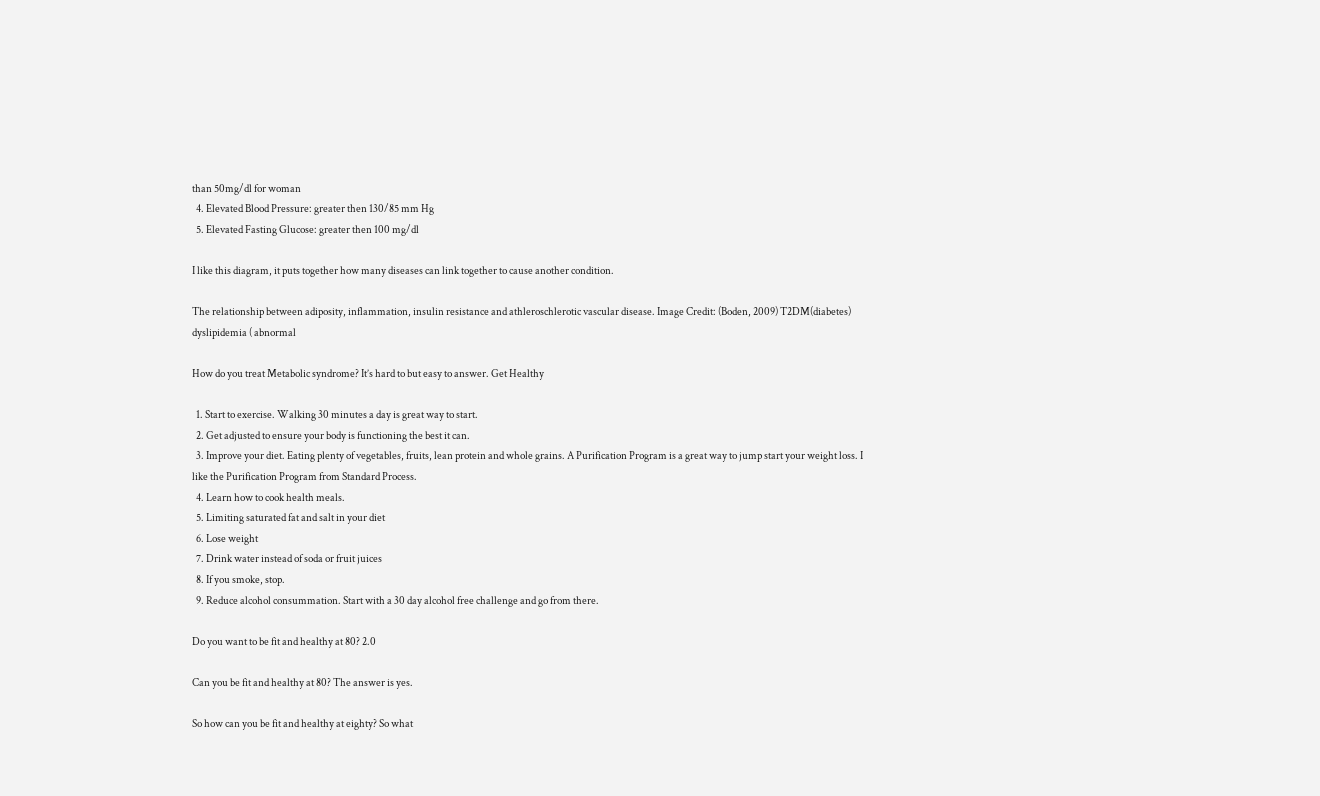than 50mg/dl for woman
  4. Elevated Blood Pressure: greater then 130/85 mm Hg
  5. Elevated Fasting Glucose: greater then 100 mg/dl

I like this diagram, it puts together how many diseases can link together to cause another condition.

The relationship between adiposity, inflammation, insulin resistance and athleroschlerotic vascular disease. Image Credit: (Boden, 2009) T2DM(diabetes) dyslipidemia ( abnormal

How do you treat Metabolic syndrome? It’s hard to but easy to answer. Get Healthy

  1. Start to exercise. Walking 30 minutes a day is great way to start.
  2. Get adjusted to ensure your body is functioning the best it can.
  3. Improve your diet. Eating plenty of vegetables, fruits, lean protein and whole grains. A Purification Program is a great way to jump start your weight loss. I like the Purification Program from Standard Process.
  4. Learn how to cook health meals.
  5. Limiting saturated fat and salt in your diet
  6. Lose weight
  7. Drink water instead of soda or fruit juices
  8. If you smoke, stop.
  9. Reduce alcohol consummation. Start with a 30 day alcohol free challenge and go from there.

Do you want to be fit and healthy at 80? 2.0

Can you be fit and healthy at 80? The answer is yes.

So how can you be fit and healthy at eighty? So what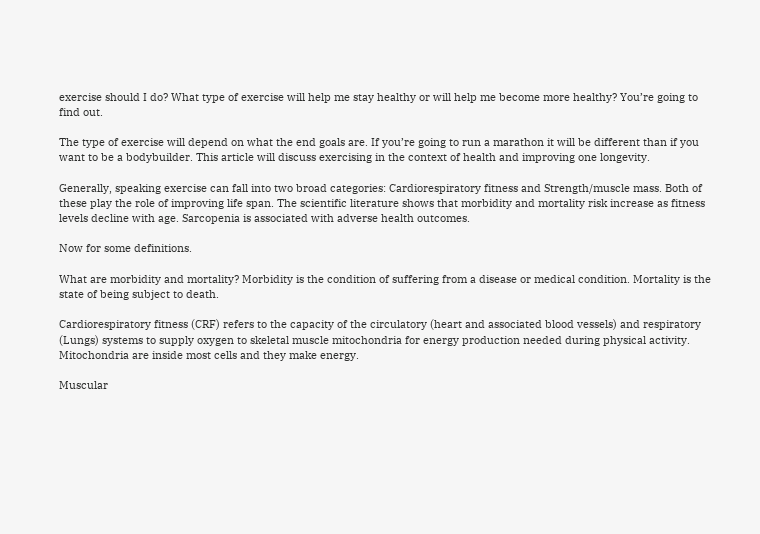exercise should I do? What type of exercise will help me stay healthy or will help me become more healthy? You’re going to find out.

The type of exercise will depend on what the end goals are. If you’re going to run a marathon it will be different than if you want to be a bodybuilder. This article will discuss exercising in the context of health and improving one longevity.

Generally, speaking exercise can fall into two broad categories: Cardiorespiratory fitness and Strength/muscle mass. Both of these play the role of improving life span. The scientific literature shows that morbidity and mortality risk increase as fitness levels decline with age. Sarcopenia is associated with adverse health outcomes.

Now for some definitions.

What are morbidity and mortality? Morbidity is the condition of suffering from a disease or medical condition. Mortality is the state of being subject to death.

Cardiorespiratory fitness (CRF) refers to the capacity of the circulatory (heart and associated blood vessels) and respiratory (Lungs) systems to supply oxygen to skeletal muscle mitochondria for energy production needed during physical activity. Mitochondria are inside most cells and they make energy.

Muscular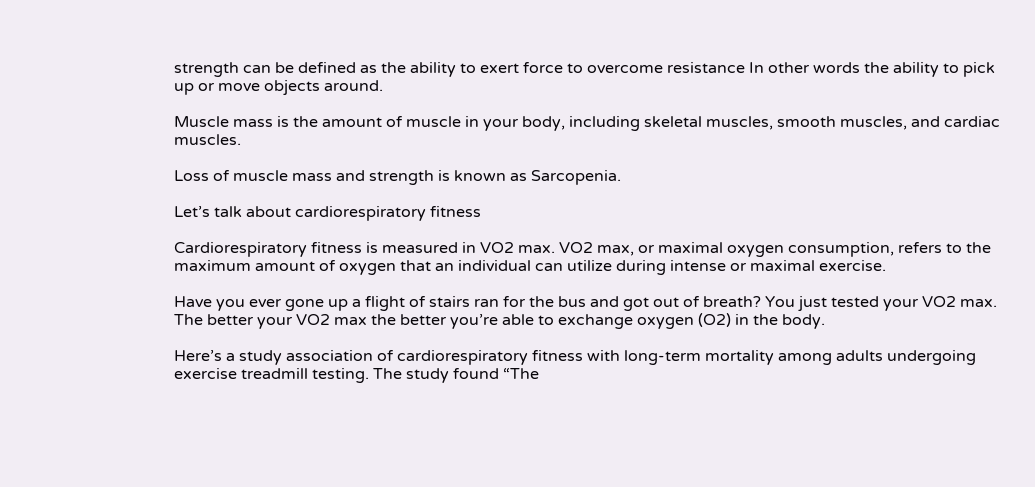strength can be defined as the ability to exert force to overcome resistance In other words the ability to pick up or move objects around.

Muscle mass is the amount of muscle in your body, including skeletal muscles, smooth muscles, and cardiac muscles.

Loss of muscle mass and strength is known as Sarcopenia.

Let’s talk about cardiorespiratory fitness

Cardiorespiratory fitness is measured in VO2 max. VO2 max, or maximal oxygen consumption, refers to the maximum amount of oxygen that an individual can utilize during intense or maximal exercise.

Have you ever gone up a flight of stairs ran for the bus and got out of breath? You just tested your VO2 max. The better your VO2 max the better you’re able to exchange oxygen (O2) in the body.

Here’s a study association of cardiorespiratory fitness with long-term mortality among adults undergoing exercise treadmill testing. The study found “The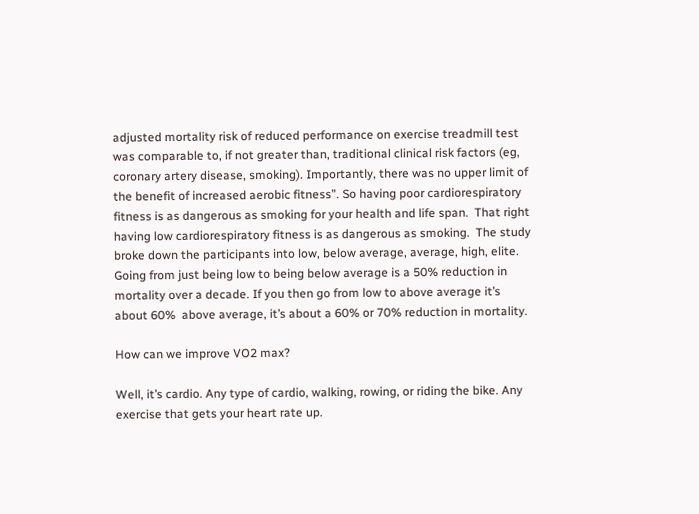adjusted mortality risk of reduced performance on exercise treadmill test was comparable to, if not greater than, traditional clinical risk factors (eg, coronary artery disease, smoking). Importantly, there was no upper limit of the benefit of increased aerobic fitness”. So having poor cardiorespiratory fitness is as dangerous as smoking for your health and life span.  That right having low cardiorespiratory fitness is as dangerous as smoking.  The study broke down the participants into low, below average, average, high, elite. Going from just being low to being below average is a 50% reduction in mortality over a decade. If you then go from low to above average it’s about 60%  above average, it’s about a 60% or 70% reduction in mortality.

How can we improve VO2 max?

Well, it’s cardio. Any type of cardio, walking, rowing, or riding the bike. Any exercise that gets your heart rate up.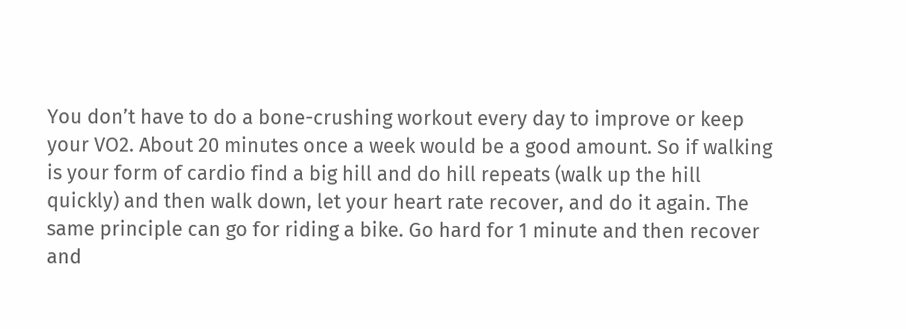You don’t have to do a bone-crushing workout every day to improve or keep your VO2. About 20 minutes once a week would be a good amount. So if walking is your form of cardio find a big hill and do hill repeats (walk up the hill quickly) and then walk down, let your heart rate recover, and do it again. The same principle can go for riding a bike. Go hard for 1 minute and then recover and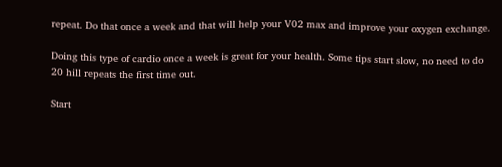repeat. Do that once a week and that will help your V02 max and improve your oxygen exchange.

Doing this type of cardio once a week is great for your health. Some tips start slow, no need to do 20 hill repeats the first time out.

Start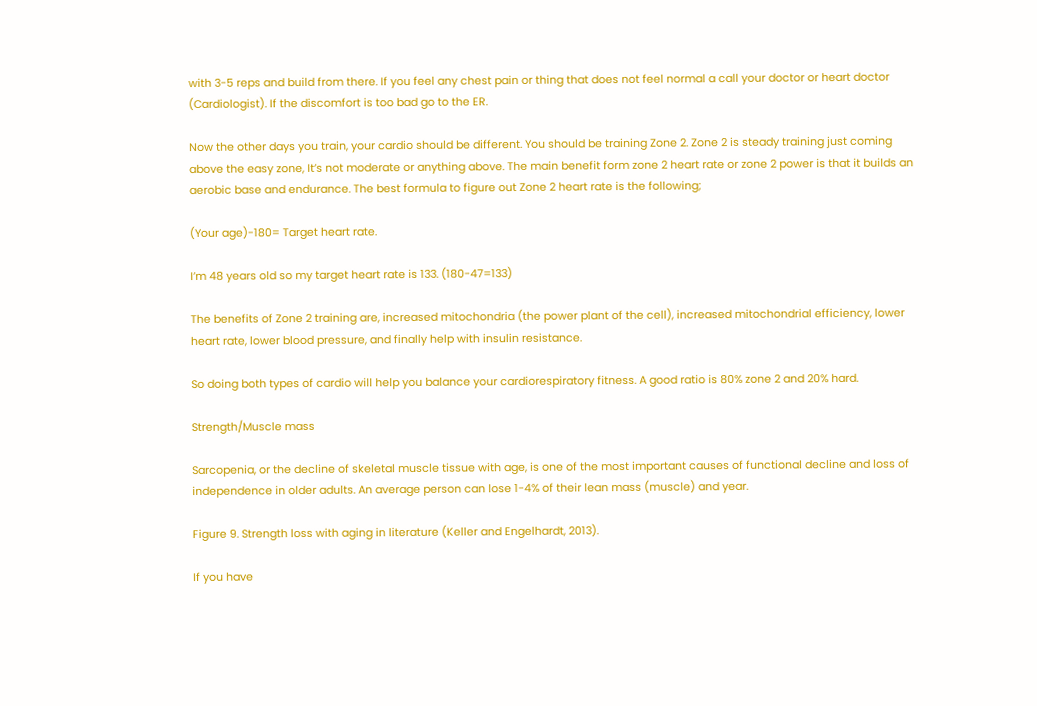with 3-5 reps and build from there. If you feel any chest pain or thing that does not feel normal a call your doctor or heart doctor (Cardiologist). If the discomfort is too bad go to the ER.

Now the other days you train, your cardio should be different. You should be training Zone 2. Zone 2 is steady training just coming above the easy zone, It’s not moderate or anything above. The main benefit form zone 2 heart rate or zone 2 power is that it builds an aerobic base and endurance. The best formula to figure out Zone 2 heart rate is the following;

(Your age)-180= Target heart rate.

I’m 48 years old so my target heart rate is 133. (180-47=133)

The benefits of Zone 2 training are, increased mitochondria (the power plant of the cell), increased mitochondrial efficiency, lower heart rate, lower blood pressure, and finally help with insulin resistance.

So doing both types of cardio will help you balance your cardiorespiratory fitness. A good ratio is 80% zone 2 and 20% hard.

Strength/Muscle mass

Sarcopenia, or the decline of skeletal muscle tissue with age, is one of the most important causes of functional decline and loss of independence in older adults. An average person can lose 1-4% of their lean mass (muscle) and year.

Figure 9. Strength loss with aging in literature (Keller and Engelhardt, 2013).

If you have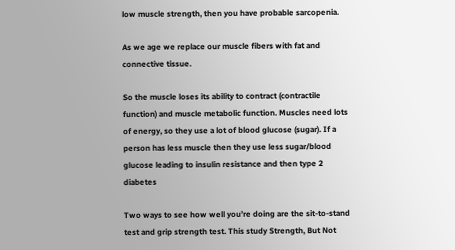low muscle strength, then you have probable sarcopenia.

As we age we replace our muscle fibers with fat and connective tissue.

So the muscle loses its ability to contract (contractile function) and muscle metabolic function. Muscles need lots of energy, so they use a lot of blood glucose (sugar). If a person has less muscle then they use less sugar/blood glucose leading to insulin resistance and then type 2 diabetes

Two ways to see how well you’re doing are the sit-to-stand test and grip strength test. This study Strength, But Not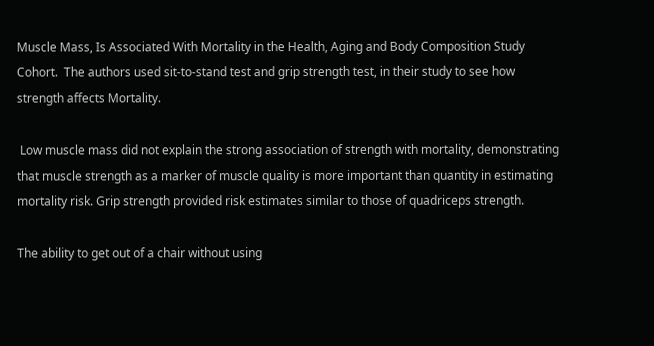Muscle Mass, Is Associated With Mortality in the Health, Aging and Body Composition Study Cohort.  The authors used sit-to-stand test and grip strength test, in their study to see how strength affects Mortality.

 Low muscle mass did not explain the strong association of strength with mortality, demonstrating that muscle strength as a marker of muscle quality is more important than quantity in estimating mortality risk. Grip strength provided risk estimates similar to those of quadriceps strength.

The ability to get out of a chair without using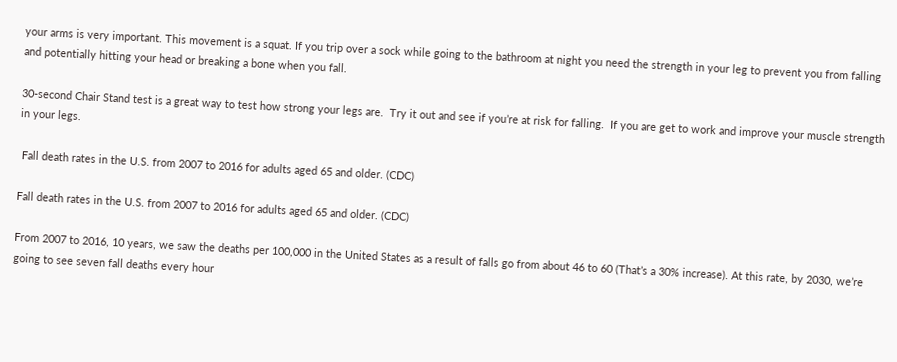your arms is very important. This movement is a squat. If you trip over a sock while going to the bathroom at night you need the strength in your leg to prevent you from falling and potentially hitting your head or breaking a bone when you fall.

30-second Chair Stand test is a great way to test how strong your legs are.  Try it out and see if you’re at risk for falling.  If you are get to work and improve your muscle strength in your legs.

 Fall death rates in the U.S. from 2007 to 2016 for adults aged 65 and older. (CDC)

Fall death rates in the U.S. from 2007 to 2016 for adults aged 65 and older. (CDC)

From 2007 to 2016, 10 years, we saw the deaths per 100,000 in the United States as a result of falls go from about 46 to 60 (That’s a 30% increase). At this rate, by 2030, we’re going to see seven fall deaths every hour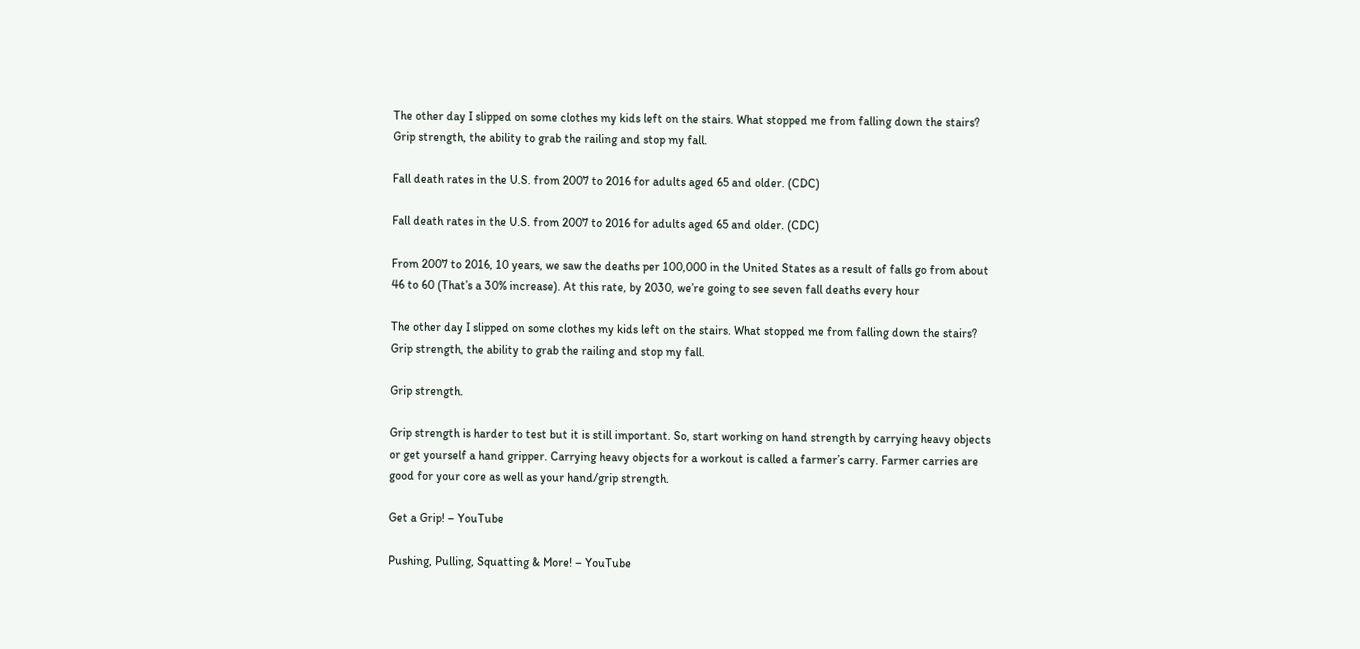The other day I slipped on some clothes my kids left on the stairs. What stopped me from falling down the stairs? Grip strength, the ability to grab the railing and stop my fall.

Fall death rates in the U.S. from 2007 to 2016 for adults aged 65 and older. (CDC)

Fall death rates in the U.S. from 2007 to 2016 for adults aged 65 and older. (CDC)

From 2007 to 2016, 10 years, we saw the deaths per 100,000 in the United States as a result of falls go from about 46 to 60 (That’s a 30% increase). At this rate, by 2030, we’re going to see seven fall deaths every hour

The other day I slipped on some clothes my kids left on the stairs. What stopped me from falling down the stairs? Grip strength, the ability to grab the railing and stop my fall.

Grip strength.

Grip strength is harder to test but it is still important. So, start working on hand strength by carrying heavy objects or get yourself a hand gripper. Carrying heavy objects for a workout is called a farmer’s carry. Farmer carries are good for your core as well as your hand/grip strength.

Get a Grip! – YouTube

Pushing, Pulling, Squatting & More! – YouTube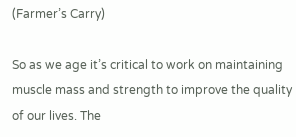(Farmer’s Carry)

So as we age it’s critical to work on maintaining muscle mass and strength to improve the quality of our lives. The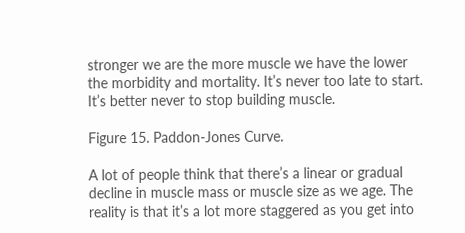stronger we are the more muscle we have the lower the morbidity and mortality. It’s never too late to start. It’s better never to stop building muscle.

Figure 15. Paddon-Jones Curve.

A lot of people think that there’s a linear or gradual decline in muscle mass or muscle size as we age. The reality is that it’s a lot more staggered as you get into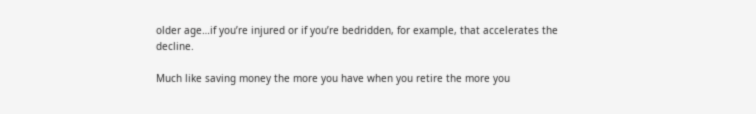older age…if you’re injured or if you’re bedridden, for example, that accelerates the decline.

Much like saving money the more you have when you retire the more you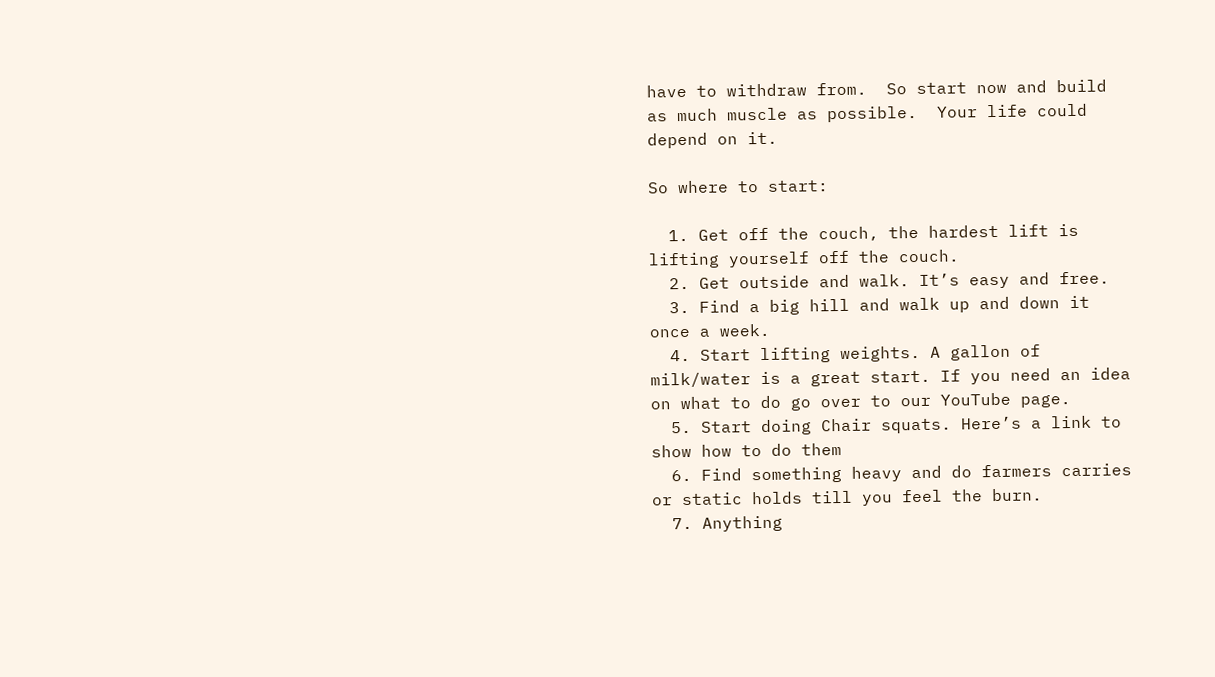have to withdraw from.  So start now and build as much muscle as possible.  Your life could depend on it.

So where to start:

  1. Get off the couch, the hardest lift is lifting yourself off the couch.
  2. Get outside and walk. It’s easy and free.
  3. Find a big hill and walk up and down it once a week.
  4. Start lifting weights. A gallon of milk/water is a great start. If you need an idea on what to do go over to our YouTube page.
  5. Start doing Chair squats. Here’s a link to show how to do them
  6. Find something heavy and do farmers carries or static holds till you feel the burn.
  7. Anything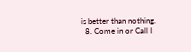is better than nothing.
  8. Come in or Call I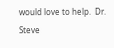would love to help.  Dr. Steve